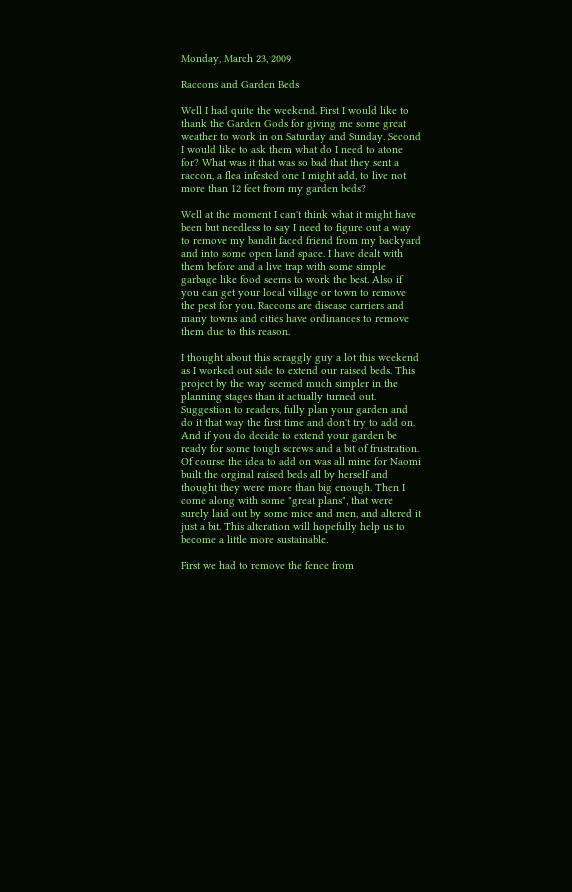Monday, March 23, 2009

Raccons and Garden Beds

Well I had quite the weekend. First I would like to thank the Garden Gods for giving me some great weather to work in on Saturday and Sunday. Second I would like to ask them what do I need to atone for? What was it that was so bad that they sent a raccon, a flea infested one I might add, to live not more than 12 feet from my garden beds?

Well at the moment I can't think what it might have been but needless to say I need to figure out a way to remove my bandit faced friend from my backyard and into some open land space. I have dealt with them before and a live trap with some simple garbage like food seems to work the best. Also if you can get your local village or town to remove the pest for you. Raccons are disease carriers and many towns and cities have ordinances to remove them due to this reason.

I thought about this scraggly guy a lot this weekend as I worked out side to extend our raised beds. This project by the way seemed much simpler in the planning stages than it actually turned out. Suggestion to readers, fully plan your garden and do it that way the first time and don't try to add on. And if you do decide to extend your garden be ready for some tough screws and a bit of frustration. Of course the idea to add on was all mine for Naomi built the orginal raised beds all by herself and thought they were more than big enough. Then I come along with some "great plans", that were surely laid out by some mice and men, and altered it just a bit. This alteration will hopefully help us to become a little more sustainable.

First we had to remove the fence from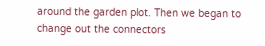around the garden plot. Then we began to change out the connectors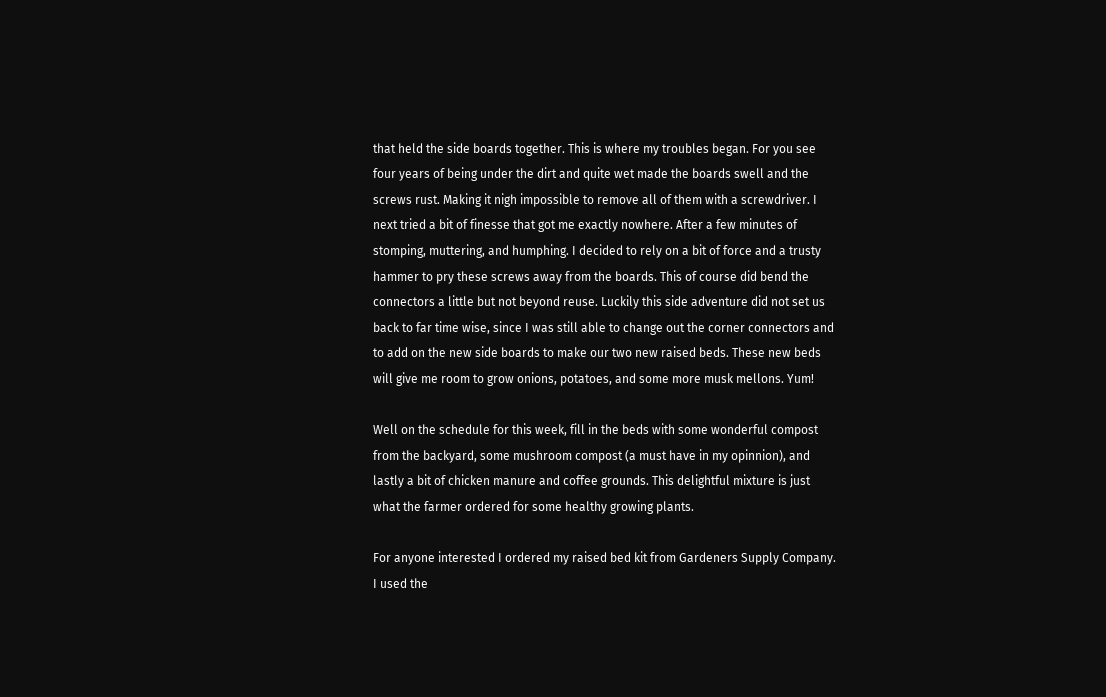that held the side boards together. This is where my troubles began. For you see four years of being under the dirt and quite wet made the boards swell and the screws rust. Making it nigh impossible to remove all of them with a screwdriver. I next tried a bit of finesse that got me exactly nowhere. After a few minutes of stomping, muttering, and humphing. I decided to rely on a bit of force and a trusty hammer to pry these screws away from the boards. This of course did bend the connectors a little but not beyond reuse. Luckily this side adventure did not set us back to far time wise, since I was still able to change out the corner connectors and to add on the new side boards to make our two new raised beds. These new beds will give me room to grow onions, potatoes, and some more musk mellons. Yum!

Well on the schedule for this week, fill in the beds with some wonderful compost from the backyard, some mushroom compost (a must have in my opinnion), and lastly a bit of chicken manure and coffee grounds. This delightful mixture is just what the farmer ordered for some healthy growing plants.

For anyone interested I ordered my raised bed kit from Gardeners Supply Company. I used the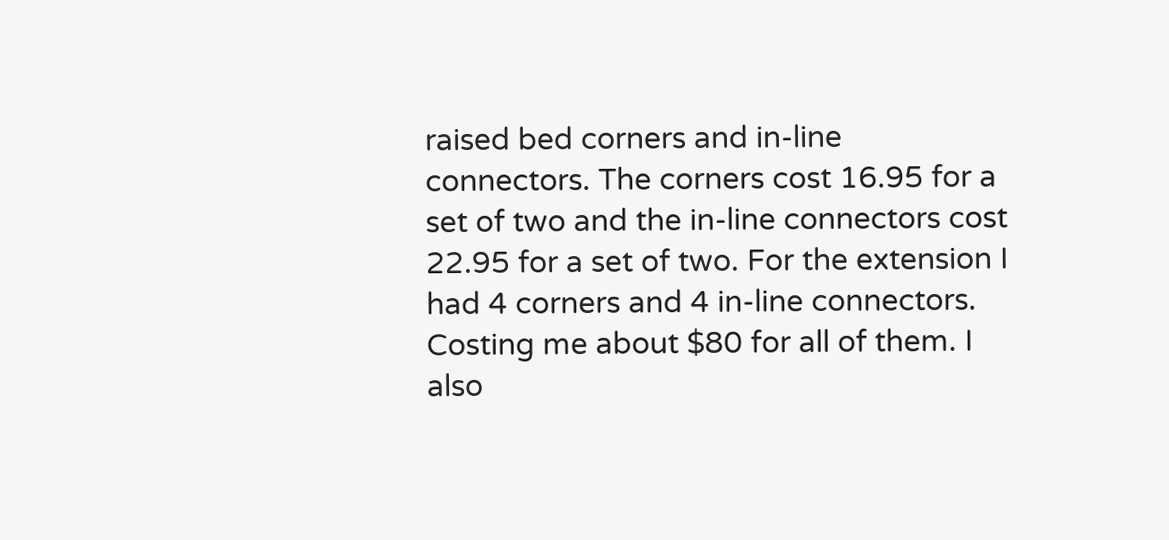raised bed corners and in-line connectors. The corners cost 16.95 for a set of two and the in-line connectors cost 22.95 for a set of two. For the extension I had 4 corners and 4 in-line connectors. Costing me about $80 for all of them. I also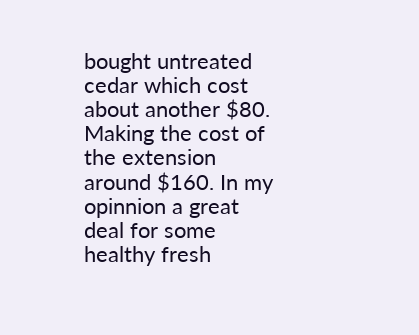bought untreated cedar which cost about another $80. Making the cost of the extension around $160. In my opinnion a great deal for some healthy fresh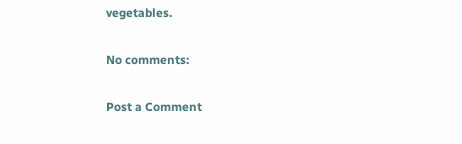vegetables.

No comments:

Post a Comment